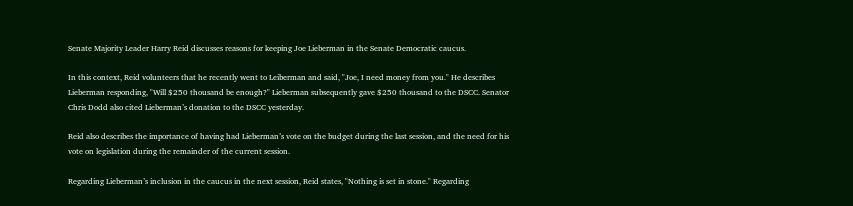Senate Majority Leader Harry Reid discusses reasons for keeping Joe Lieberman in the Senate Democratic caucus.

In this context, Reid volunteers that he recently went to Leiberman and said, "Joe, I need money from you." He describes Lieberman responding, "Will $250 thousand be enough?" Lieberman subsequently gave $250 thousand to the DSCC. Senator Chris Dodd also cited Lieberman’s donation to the DSCC yesterday.

Reid also describes the importance of having had Lieberman’s vote on the budget during the last session, and the need for his vote on legislation during the remainder of the current session.

Regarding Lieberman’s inclusion in the caucus in the next session, Reid states, "Nothing is set in stone." Regarding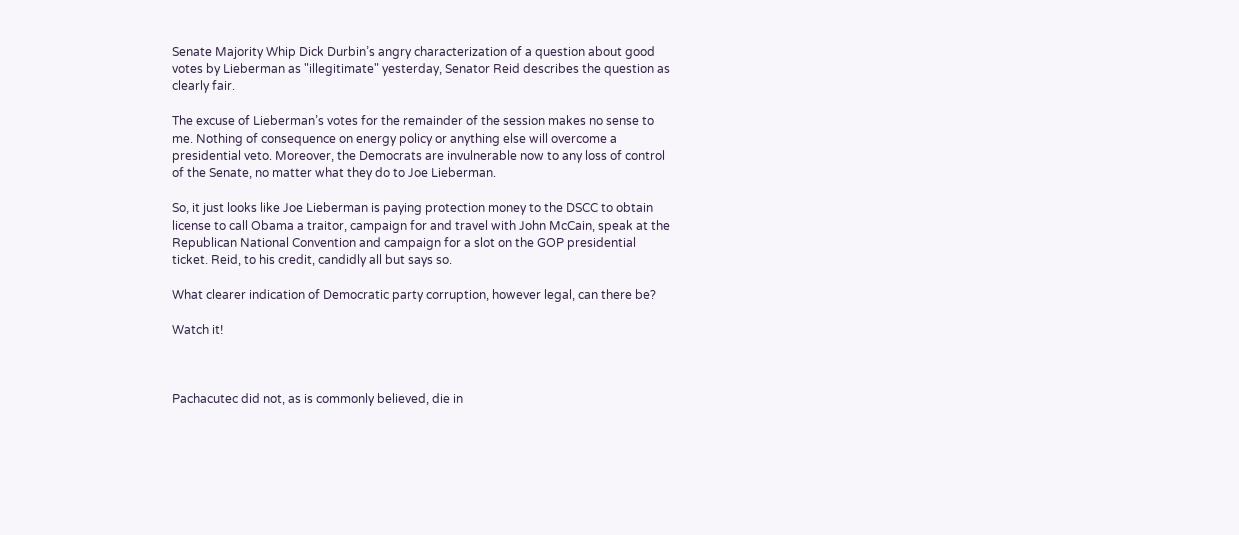Senate Majority Whip Dick Durbin’s angry characterization of a question about good votes by Lieberman as "illegitimate" yesterday, Senator Reid describes the question as clearly fair.

The excuse of Lieberman’s votes for the remainder of the session makes no sense to me. Nothing of consequence on energy policy or anything else will overcome a presidential veto. Moreover, the Democrats are invulnerable now to any loss of control of the Senate, no matter what they do to Joe Lieberman.

So, it just looks like Joe Lieberman is paying protection money to the DSCC to obtain license to call Obama a traitor, campaign for and travel with John McCain, speak at the Republican National Convention and campaign for a slot on the GOP presidential ticket. Reid, to his credit, candidly all but says so.

What clearer indication of Democratic party corruption, however legal, can there be?

Watch it!



Pachacutec did not, as is commonly believed, die in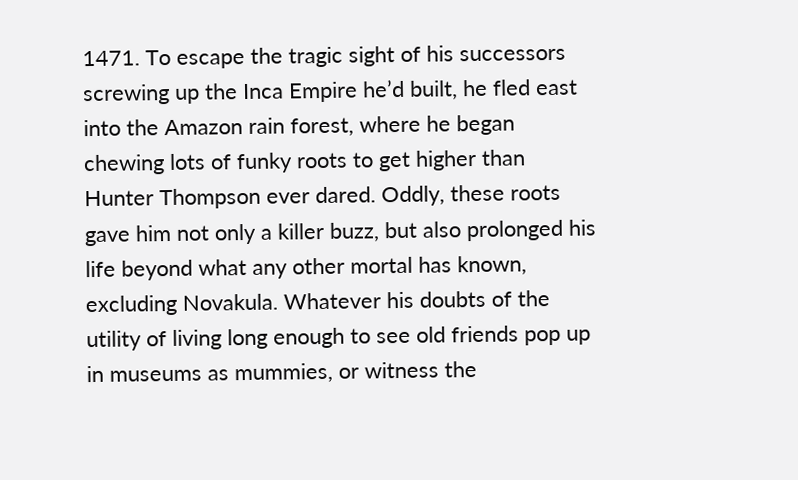1471. To escape the tragic sight of his successors screwing up the Inca Empire he’d built, he fled east into the Amazon rain forest, where he began chewing lots of funky roots to get higher than Hunter Thompson ever dared. Oddly, these roots gave him not only a killer buzz, but also prolonged his life beyond what any other mortal has known, excluding Novakula. Whatever his doubts of the utility of living long enough to see old friends pop up in museums as mummies, or witness the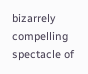bizarrely compelling spectacle of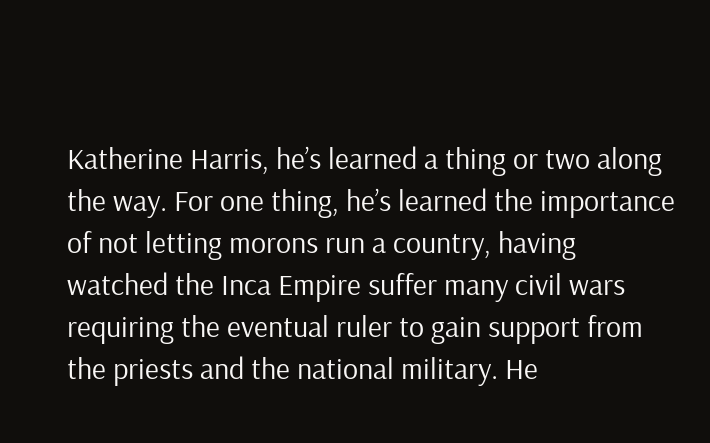Katherine Harris, he’s learned a thing or two along the way. For one thing, he’s learned the importance of not letting morons run a country, having watched the Inca Empire suffer many civil wars requiring the eventual ruler to gain support from the priests and the national military. He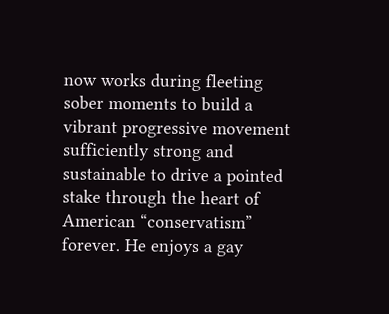now works during fleeting sober moments to build a vibrant progressive movement sufficiently strong and sustainable to drive a pointed stake through the heart of American “conservatism” forever. He enjoys a gay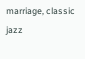marriage, classic jazz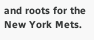and roots for the New York Mets.